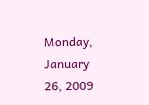Monday, January 26, 2009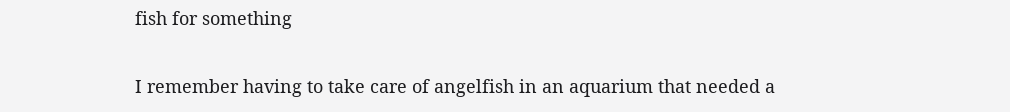fish for something

I remember having to take care of angelfish in an aquarium that needed a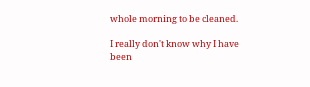whole morning to be cleaned.

I really don't know why I have been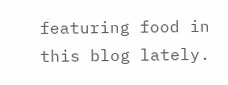featuring food in this blog lately.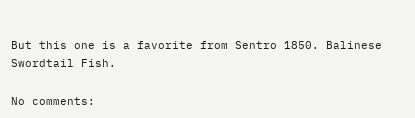But this one is a favorite from Sentro 1850. Balinese Swordtail Fish.

No comments: